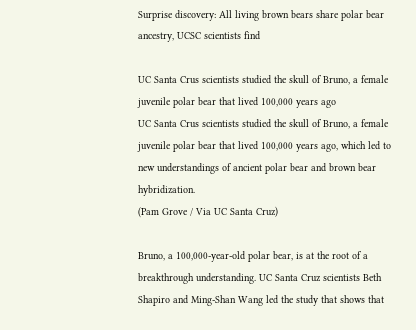Surprise discovery: All living brown bears share polar bear ancestry, UCSC scientists find

UC Santa Crus scientists studied the skull of Bruno, a female juvenile polar bear that lived 100,000 years ago
UC Santa Crus scientists studied the skull of Bruno, a female juvenile polar bear that lived 100,000 years ago, which led to new understandings of ancient polar bear and brown bear hybridization.
(Pam Grove / Via UC Santa Cruz)

Bruno, a 100,000-year-old polar bear, is at the root of a breakthrough understanding. UC Santa Cruz scientists Beth Shapiro and Ming-Shan Wang led the study that shows that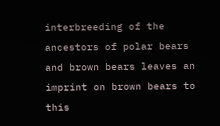interbreeding of the ancestors of polar bears and brown bears leaves an imprint on brown bears to this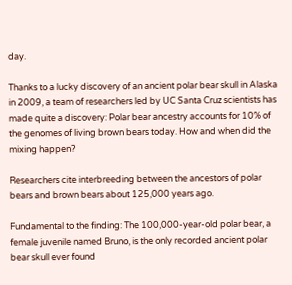day.

Thanks to a lucky discovery of an ancient polar bear skull in Alaska in 2009, a team of researchers led by UC Santa Cruz scientists has made quite a discovery: Polar bear ancestry accounts for 10% of the genomes of living brown bears today. How and when did the mixing happen?

Researchers cite interbreeding between the ancestors of polar bears and brown bears about 125,000 years ago.

Fundamental to the finding: The 100,000-year-old polar bear, a female juvenile named Bruno, is the only recorded ancient polar bear skull ever found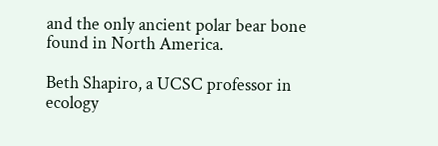and the only ancient polar bear bone found in North America.

Beth Shapiro, a UCSC professor in ecology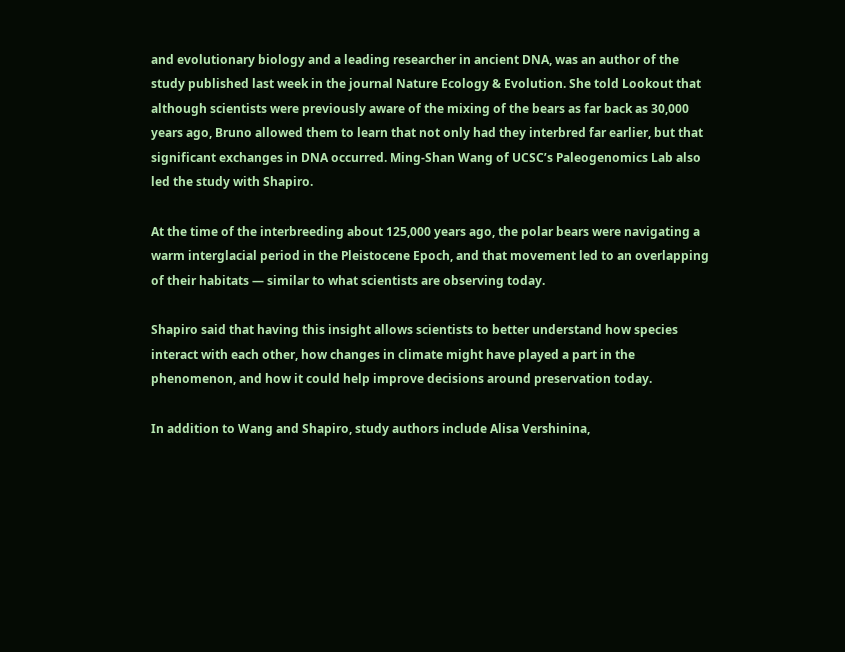and evolutionary biology and a leading researcher in ancient DNA, was an author of the study published last week in the journal Nature Ecology & Evolution. She told Lookout that although scientists were previously aware of the mixing of the bears as far back as 30,000 years ago, Bruno allowed them to learn that not only had they interbred far earlier, but that significant exchanges in DNA occurred. Ming-Shan Wang of UCSC’s Paleogenomics Lab also led the study with Shapiro.

At the time of the interbreeding about 125,000 years ago, the polar bears were navigating a warm interglacial period in the Pleistocene Epoch, and that movement led to an overlapping of their habitats — similar to what scientists are observing today.

Shapiro said that having this insight allows scientists to better understand how species interact with each other, how changes in climate might have played a part in the phenomenon, and how it could help improve decisions around preservation today.

In addition to Wang and Shapiro, study authors include Alisa Vershinina,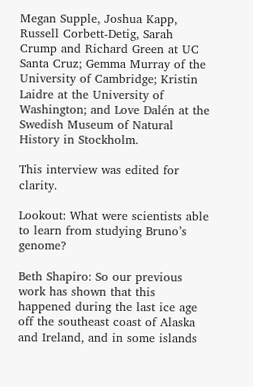Megan Supple, Joshua Kapp, Russell Corbett-Detig, Sarah Crump and Richard Green at UC Santa Cruz; Gemma Murray of the University of Cambridge; Kristin Laidre at the University of Washington; and Love Dalén at the Swedish Museum of Natural History in Stockholm.

This interview was edited for clarity.

Lookout: What were scientists able to learn from studying Bruno’s genome?

Beth Shapiro: So our previous work has shown that this happened during the last ice age off the southeast coast of Alaska and Ireland, and in some islands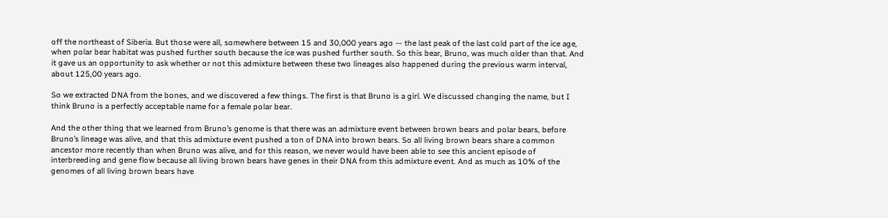off the northeast of Siberia. But those were all, somewhere between 15 and 30,000 years ago — the last peak of the last cold part of the ice age, when polar bear habitat was pushed further south because the ice was pushed further south. So this bear, Bruno, was much older than that. And it gave us an opportunity to ask whether or not this admixture between these two lineages also happened during the previous warm interval, about 125,00 years ago.

So we extracted DNA from the bones, and we discovered a few things. The first is that Bruno is a girl. We discussed changing the name, but I think Bruno is a perfectly acceptable name for a female polar bear.

And the other thing that we learned from Bruno’s genome is that there was an admixture event between brown bears and polar bears, before Bruno’s lineage was alive, and that this admixture event pushed a ton of DNA into brown bears. So all living brown bears share a common ancestor more recently than when Bruno was alive, and for this reason, we never would have been able to see this ancient episode of interbreeding and gene flow because all living brown bears have genes in their DNA from this admixture event. And as much as 10% of the genomes of all living brown bears have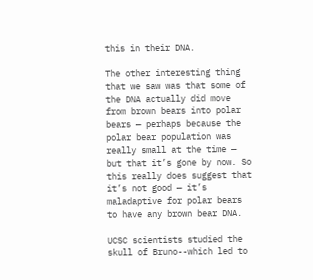this in their DNA.

The other interesting thing that we saw was that some of the DNA actually did move from brown bears into polar bears — perhaps because the polar bear population was really small at the time — but that it’s gone by now. So this really does suggest that it’s not good — it’s maladaptive for polar bears to have any brown bear DNA.

UCSC scientists studied the skull of Bruno--which led to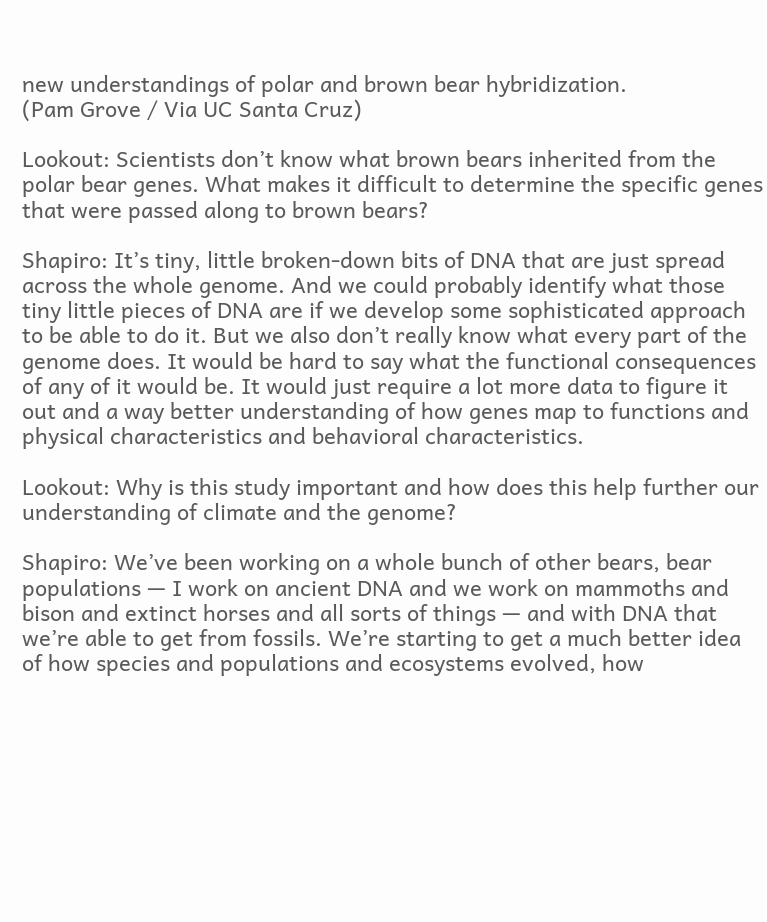new understandings of polar and brown bear hybridization.
(Pam Grove / Via UC Santa Cruz)

Lookout: Scientists don’t know what brown bears inherited from the polar bear genes. What makes it difficult to determine the specific genes that were passed along to brown bears?

Shapiro: It’s tiny, little broken-down bits of DNA that are just spread across the whole genome. And we could probably identify what those tiny little pieces of DNA are if we develop some sophisticated approach to be able to do it. But we also don’t really know what every part of the genome does. It would be hard to say what the functional consequences of any of it would be. It would just require a lot more data to figure it out and a way better understanding of how genes map to functions and physical characteristics and behavioral characteristics.

Lookout: Why is this study important and how does this help further our understanding of climate and the genome?

Shapiro: We’ve been working on a whole bunch of other bears, bear populations — I work on ancient DNA and we work on mammoths and bison and extinct horses and all sorts of things — and with DNA that we’re able to get from fossils. We’re starting to get a much better idea of how species and populations and ecosystems evolved, how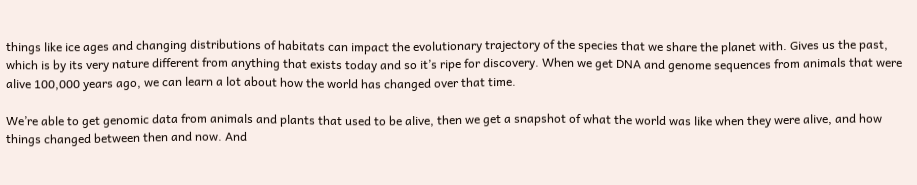things like ice ages and changing distributions of habitats can impact the evolutionary trajectory of the species that we share the planet with. Gives us the past, which is by its very nature different from anything that exists today and so it’s ripe for discovery. When we get DNA and genome sequences from animals that were alive 100,000 years ago, we can learn a lot about how the world has changed over that time.

We’re able to get genomic data from animals and plants that used to be alive, then we get a snapshot of what the world was like when they were alive, and how things changed between then and now. And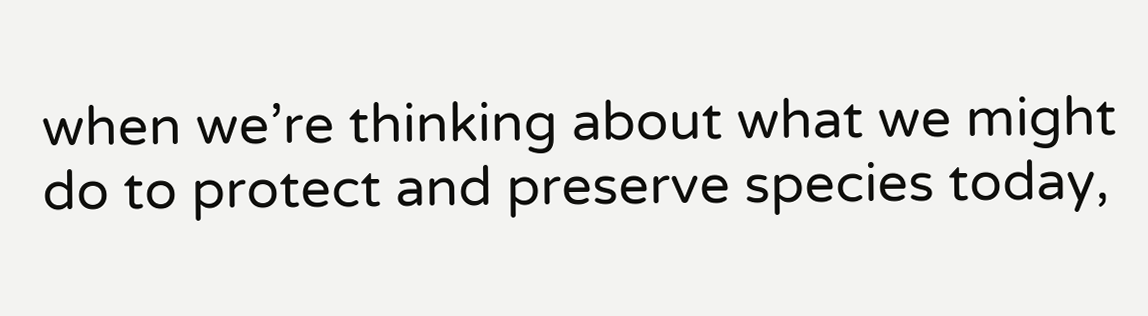when we’re thinking about what we might do to protect and preserve species today,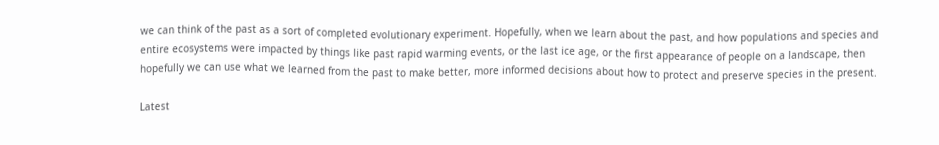we can think of the past as a sort of completed evolutionary experiment. Hopefully, when we learn about the past, and how populations and species and entire ecosystems were impacted by things like past rapid warming events, or the last ice age, or the first appearance of people on a landscape, then hopefully we can use what we learned from the past to make better, more informed decisions about how to protect and preserve species in the present.

Latest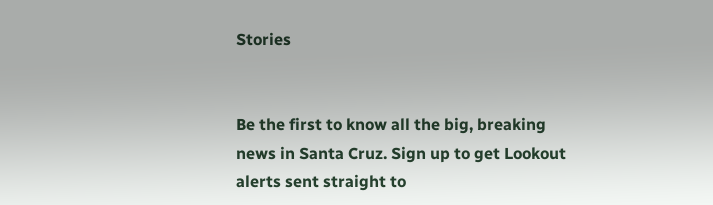Stories


Be the first to know all the big, breaking news in Santa Cruz. Sign up to get Lookout alerts sent straight to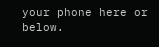your phone here or below.